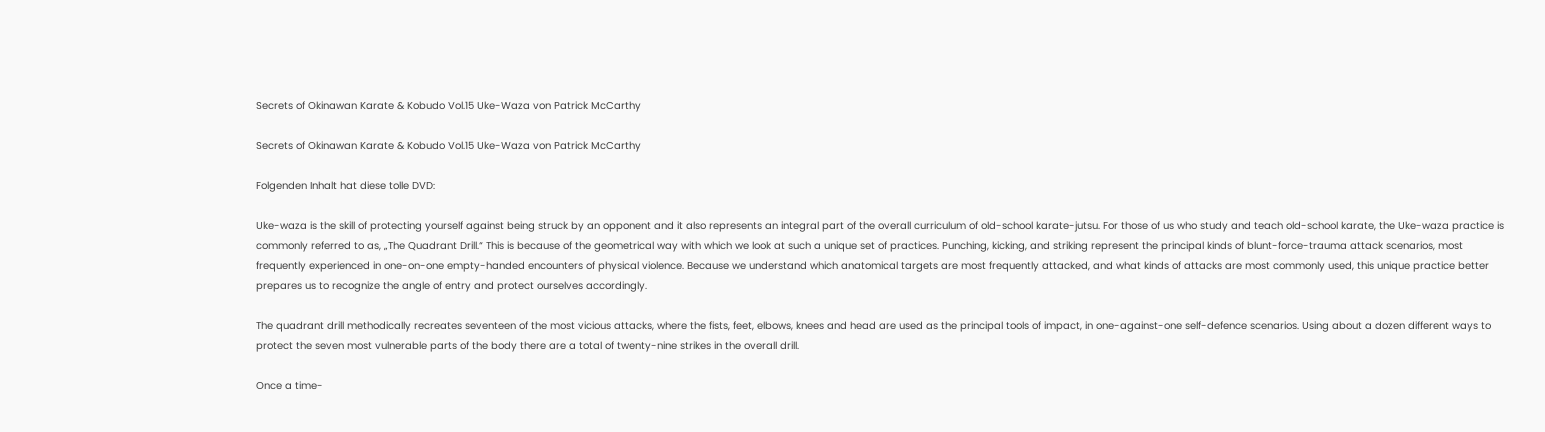Secrets of Okinawan Karate & Kobudo Vol.15 Uke-Waza von Patrick McCarthy

Secrets of Okinawan Karate & Kobudo Vol.15 Uke-Waza von Patrick McCarthy

Folgenden Inhalt hat diese tolle DVD:

Uke-waza is the skill of protecting yourself against being struck by an opponent and it also represents an integral part of the overall curriculum of old-school karate-jutsu. For those of us who study and teach old-school karate, the Uke-waza practice is commonly referred to as, „The Quadrant Drill.“ This is because of the geometrical way with which we look at such a unique set of practices. Punching, kicking, and striking represent the principal kinds of blunt-force-trauma attack scenarios, most frequently experienced in one-on-one empty-handed encounters of physical violence. Because we understand which anatomical targets are most frequently attacked, and what kinds of attacks are most commonly used, this unique practice better prepares us to recognize the angle of entry and protect ourselves accordingly.

The quadrant drill methodically recreates seventeen of the most vicious attacks, where the fists, feet, elbows, knees and head are used as the principal tools of impact, in one-against-one self-defence scenarios. Using about a dozen different ways to protect the seven most vulnerable parts of the body there are a total of twenty-nine strikes in the overall drill.

Once a time-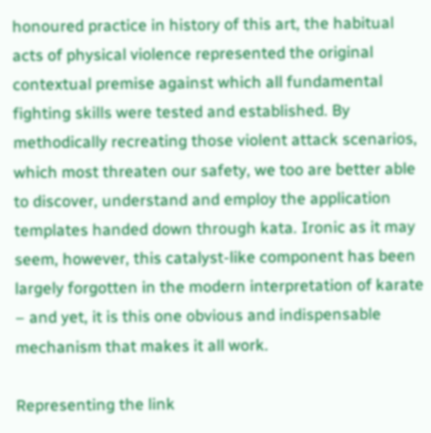honoured practice in history of this art, the habitual acts of physical violence represented the original contextual premise against which all fundamental fighting skills were tested and established. By methodically recreating those violent attack scenarios, which most threaten our safety, we too are better able to discover, understand and employ the application templates handed down through kata. Ironic as it may seem, however, this catalyst-like component has been largely forgotten in the modern interpretation of karate – and yet, it is this one obvious and indispensable mechanism that makes it all work.

Representing the link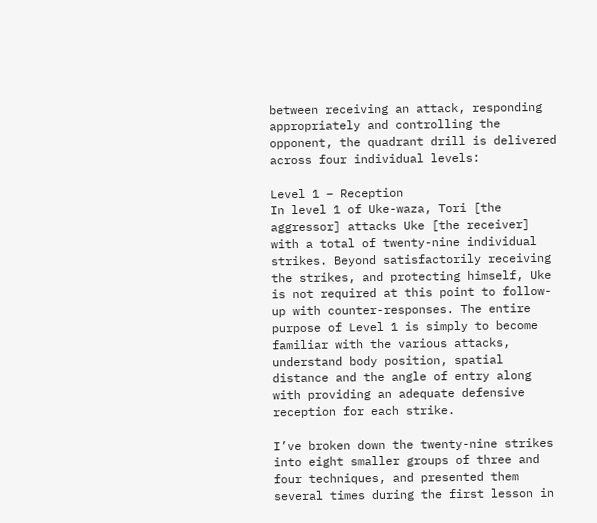between receiving an attack, responding appropriately and controlling the opponent, the quadrant drill is delivered across four individual levels:

Level 1 – Reception
In level 1 of Uke-waza, Tori [the aggressor] attacks Uke [the receiver] with a total of twenty-nine individual strikes. Beyond satisfactorily receiving the strikes, and protecting himself, Uke is not required at this point to follow-up with counter-responses. The entire purpose of Level 1 is simply to become familiar with the various attacks, understand body position, spatial distance and the angle of entry along with providing an adequate defensive reception for each strike.

I’ve broken down the twenty-nine strikes into eight smaller groups of three and four techniques, and presented them several times during the first lesson in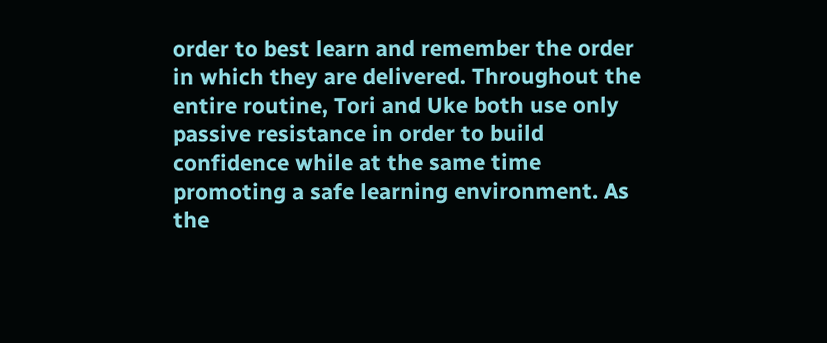order to best learn and remember the order in which they are delivered. Throughout the entire routine, Tori and Uke both use only passive resistance in order to build confidence while at the same time promoting a safe learning environment. As the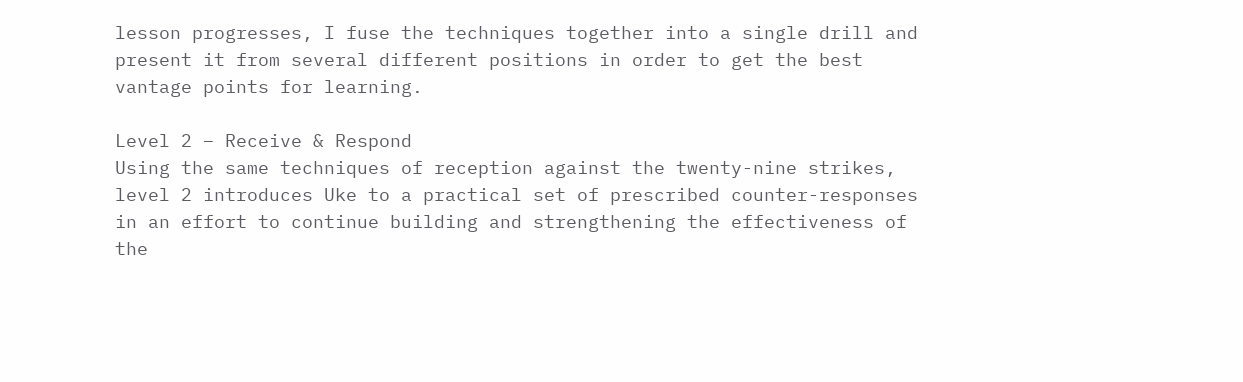lesson progresses, I fuse the techniques together into a single drill and present it from several different positions in order to get the best vantage points for learning.

Level 2 – Receive & Respond
Using the same techniques of reception against the twenty-nine strikes, level 2 introduces Uke to a practical set of prescribed counter-responses in an effort to continue building and strengthening the effectiveness of the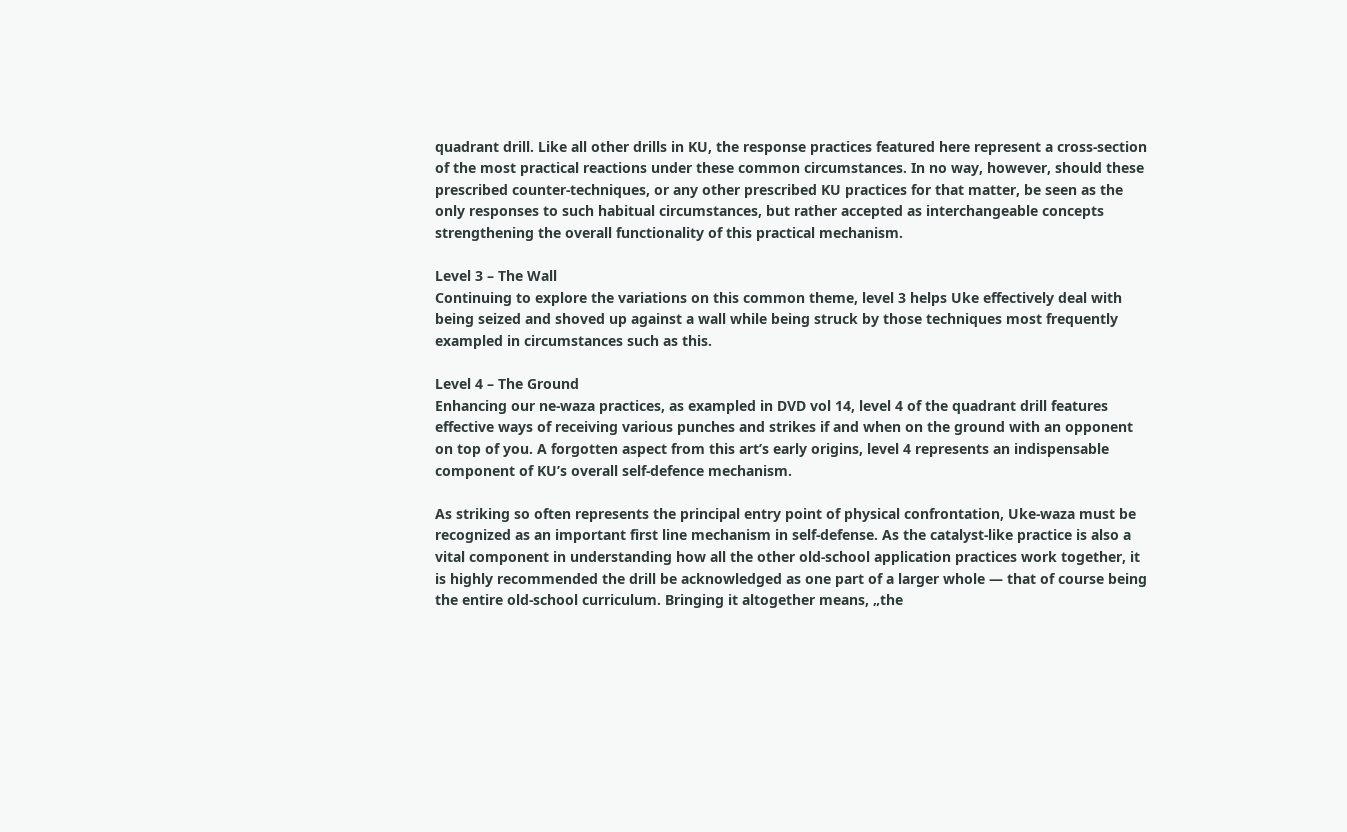quadrant drill. Like all other drills in KU, the response practices featured here represent a cross-section of the most practical reactions under these common circumstances. In no way, however, should these prescribed counter-techniques, or any other prescribed KU practices for that matter, be seen as the only responses to such habitual circumstances, but rather accepted as interchangeable concepts strengthening the overall functionality of this practical mechanism.

Level 3 – The Wall
Continuing to explore the variations on this common theme, level 3 helps Uke effectively deal with being seized and shoved up against a wall while being struck by those techniques most frequently exampled in circumstances such as this.

Level 4 – The Ground
Enhancing our ne-waza practices, as exampled in DVD vol 14, level 4 of the quadrant drill features effective ways of receiving various punches and strikes if and when on the ground with an opponent on top of you. A forgotten aspect from this art’s early origins, level 4 represents an indispensable component of KU’s overall self-defence mechanism.

As striking so often represents the principal entry point of physical confrontation, Uke-waza must be recognized as an important first line mechanism in self-defense. As the catalyst-like practice is also a vital component in understanding how all the other old-school application practices work together, it is highly recommended the drill be acknowledged as one part of a larger whole — that of course being the entire old-school curriculum. Bringing it altogether means, „the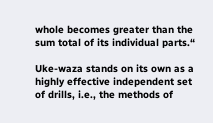whole becomes greater than the sum total of its individual parts.“

Uke-waza stands on its own as a highly effective independent set of drills, i.e., the methods of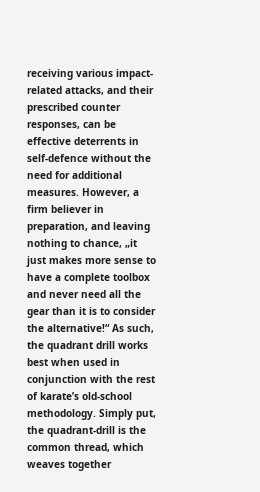receiving various impact-related attacks, and their prescribed counter responses, can be effective deterrents in self-defence without the need for additional measures. However, a firm believer in preparation, and leaving nothing to chance, „it just makes more sense to have a complete toolbox and never need all the gear than it is to consider the alternative!“ As such, the quadrant drill works best when used in conjunction with the rest of karate’s old-school methodology. Simply put, the quadrant-drill is the common thread, which weaves together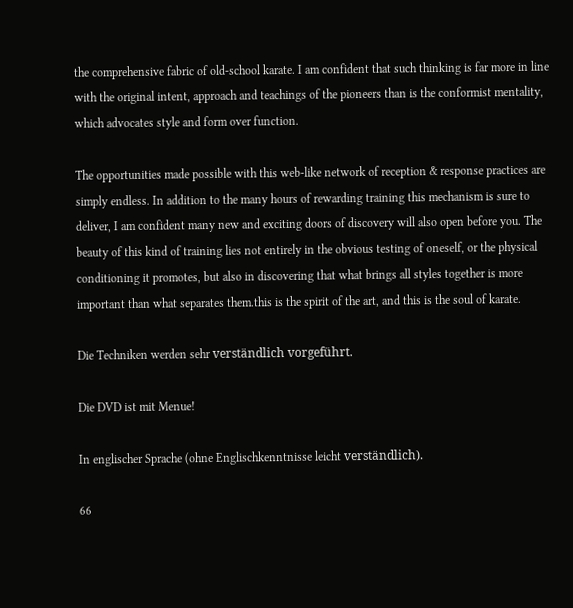the comprehensive fabric of old-school karate. I am confident that such thinking is far more in line with the original intent, approach and teachings of the pioneers than is the conformist mentality, which advocates style and form over function.

The opportunities made possible with this web-like network of reception & response practices are simply endless. In addition to the many hours of rewarding training this mechanism is sure to deliver, I am confident many new and exciting doors of discovery will also open before you. The beauty of this kind of training lies not entirely in the obvious testing of oneself, or the physical conditioning it promotes, but also in discovering that what brings all styles together is more important than what separates them.this is the spirit of the art, and this is the soul of karate.

Die Techniken werden sehr verständlich vorgeführt.

Die DVD ist mit Menue!

In englischer Sprache (ohne Englischkenntnisse leicht verständlich).

66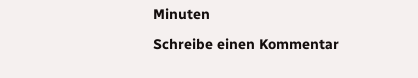Minuten

Schreibe einen Kommentar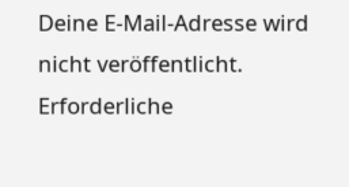Deine E-Mail-Adresse wird nicht veröffentlicht. Erforderliche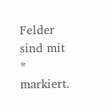Felder sind mit * markiert.